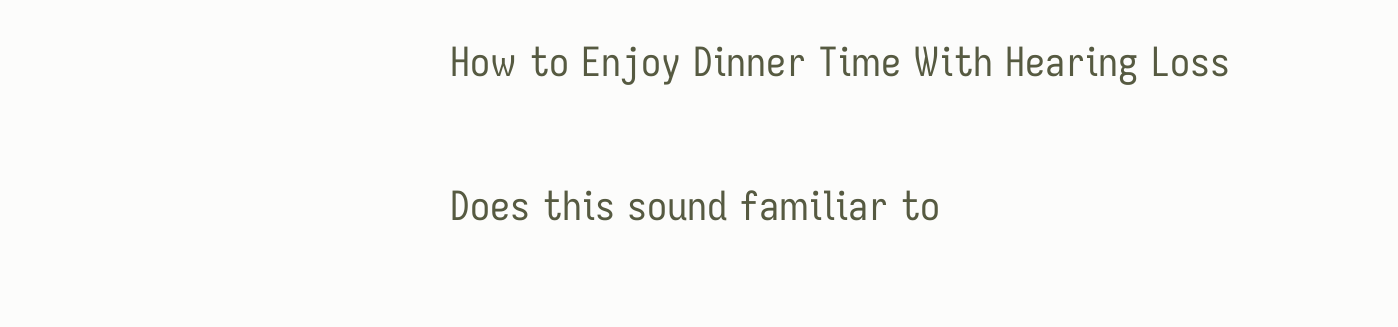How to Enjoy Dinner Time With Hearing Loss

Does this sound familiar to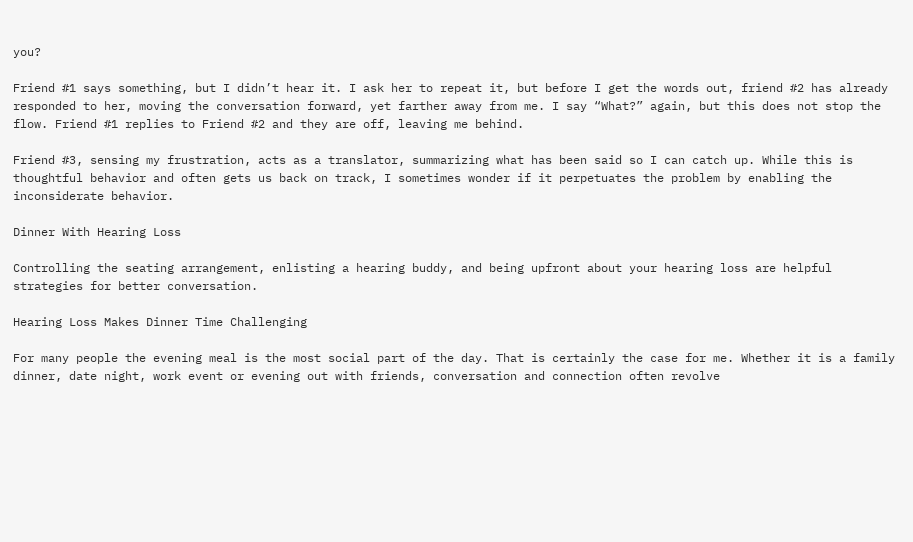you?

Friend #1 says something, but I didn’t hear it. I ask her to repeat it, but before I get the words out, friend #2 has already responded to her, moving the conversation forward, yet farther away from me. I say “What?” again, but this does not stop the flow. Friend #1 replies to Friend #2 and they are off, leaving me behind.

Friend #3, sensing my frustration, acts as a translator, summarizing what has been said so I can catch up. While this is thoughtful behavior and often gets us back on track, I sometimes wonder if it perpetuates the problem by enabling the inconsiderate behavior.

Dinner With Hearing Loss

Controlling the seating arrangement, enlisting a hearing buddy, and being upfront about your hearing loss are helpful strategies for better conversation.

Hearing Loss Makes Dinner Time Challenging

For many people the evening meal is the most social part of the day. That is certainly the case for me. Whether it is a family dinner, date night, work event or evening out with friends, conversation and connection often revolve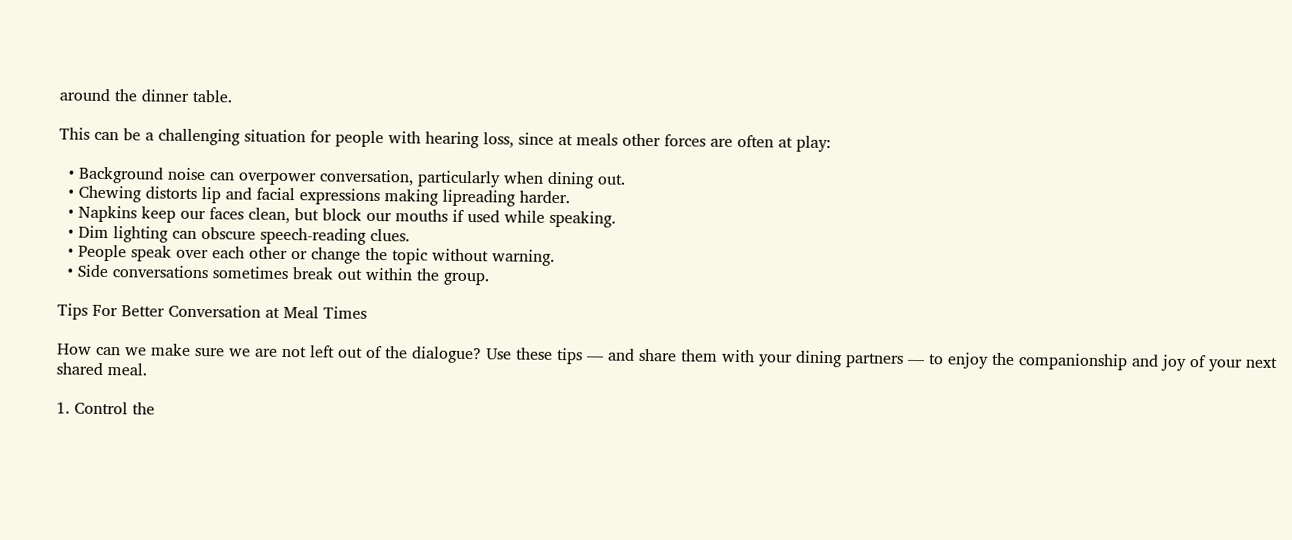around the dinner table.

This can be a challenging situation for people with hearing loss, since at meals other forces are often at play:

  • Background noise can overpower conversation, particularly when dining out.
  • Chewing distorts lip and facial expressions making lipreading harder.
  • Napkins keep our faces clean, but block our mouths if used while speaking.
  • Dim lighting can obscure speech-reading clues.
  • People speak over each other or change the topic without warning.
  • Side conversations sometimes break out within the group.

Tips For Better Conversation at Meal Times

How can we make sure we are not left out of the dialogue? Use these tips — and share them with your dining partners — to enjoy the companionship and joy of your next shared meal.

1. Control the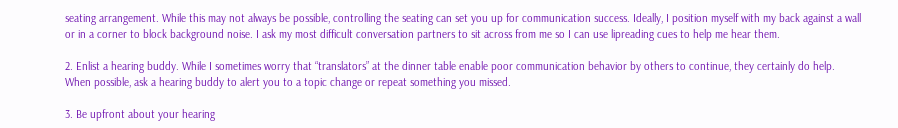seating arrangement. While this may not always be possible, controlling the seating can set you up for communication success. Ideally, I position myself with my back against a wall or in a corner to block background noise. I ask my most difficult conversation partners to sit across from me so I can use lipreading cues to help me hear them.

2. Enlist a hearing buddy. While I sometimes worry that “translators” at the dinner table enable poor communication behavior by others to continue, they certainly do help. When possible, ask a hearing buddy to alert you to a topic change or repeat something you missed.

3. Be upfront about your hearing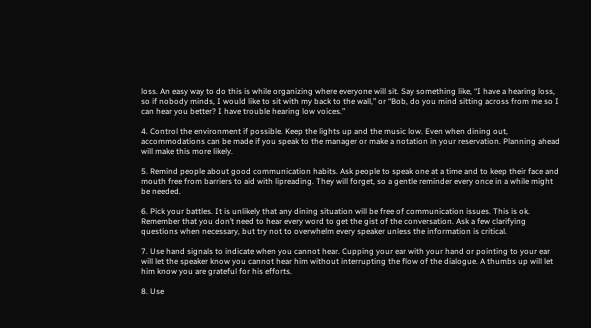loss. An easy way to do this is while organizing where everyone will sit. Say something like, “I have a hearing loss, so if nobody minds, I would like to sit with my back to the wall,” or “Bob, do you mind sitting across from me so I can hear you better? I have trouble hearing low voices.”

4. Control the environment if possible. Keep the lights up and the music low. Even when dining out, accommodations can be made if you speak to the manager or make a notation in your reservation. Planning ahead will make this more likely.

5. Remind people about good communication habits. Ask people to speak one at a time and to keep their face and mouth free from barriers to aid with lipreading. They will forget, so a gentle reminder every once in a while might be needed.

6. Pick your battles. It is unlikely that any dining situation will be free of communication issues. This is ok. Remember that you don’t need to hear every word to get the gist of the conversation. Ask a few clarifying questions when necessary, but try not to overwhelm every speaker unless the information is critical.

7. Use hand signals to indicate when you cannot hear. Cupping your ear with your hand or pointing to your ear will let the speaker know you cannot hear him without interrupting the flow of the dialogue. A thumbs up will let him know you are grateful for his efforts.

8. Use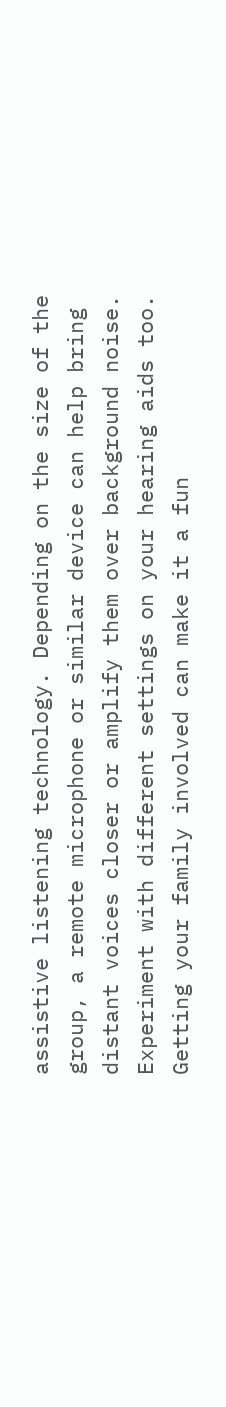assistive listening technology. Depending on the size of the group, a remote microphone or similar device can help bring distant voices closer or amplify them over background noise. Experiment with different settings on your hearing aids too. Getting your family involved can make it a fun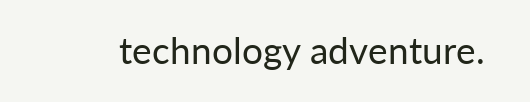technology adventure.